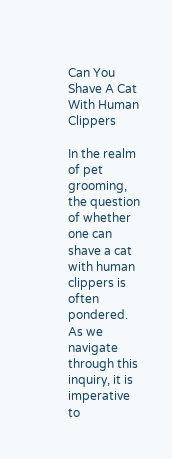Can You Shave A Cat With Human Clippers

In the realm of pet grooming, the question of whether one can shave a cat with human clippers is often pondered. As we navigate through this inquiry, it is imperative to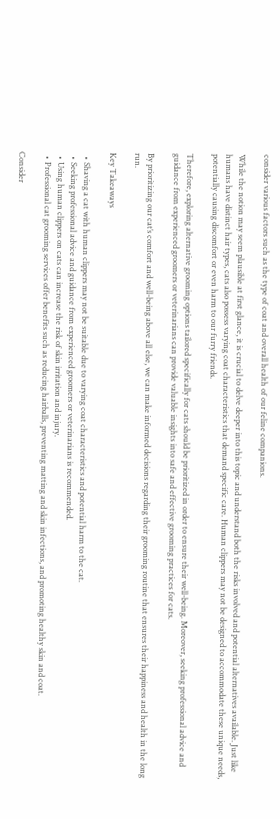consider various factors such as the type of coat and overall health of our feline companions.

While the notion may seem plausible at first glance, it is crucial to delve deeper into this topic and understand both the risks involved and potential alternatives available. Just like humans have distinct hair types, cats also possess varying coat characteristics that demand specific care. Human clippers may not be designed to accommodate these unique needs, potentially causing discomfort or even harm to our furry friends.

Therefore, exploring alternative grooming options tailored specifically for cats should be prioritized in order to ensure their well-being. Moreover, seeking professional advice and guidance from experienced groomers or veterinarians can provide valuable insights into safe and effective grooming practices for cats.

By prioritizing our cat’s comfort and well-being above all else, we can make informed decisions regarding their grooming routine that ensures their happiness and health in the long run.

Key Takeaways

  • Shaving a cat with human clippers may not be suitable due to varying coat characteristics and potential harm to the cat.
  • Seeking professional advice and guidance from experienced groomers or veterinarians is recommended.
  • Using human clippers on cats can increase the risk of skin irritation and injury.
  • Professional cat grooming services offer benefits such as reducing hairballs, preventing matting and skin infections, and promoting healthy skin and coat.

Consider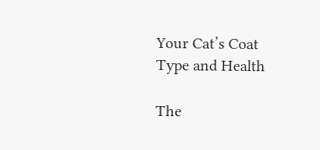Your Cat’s Coat Type and Health

The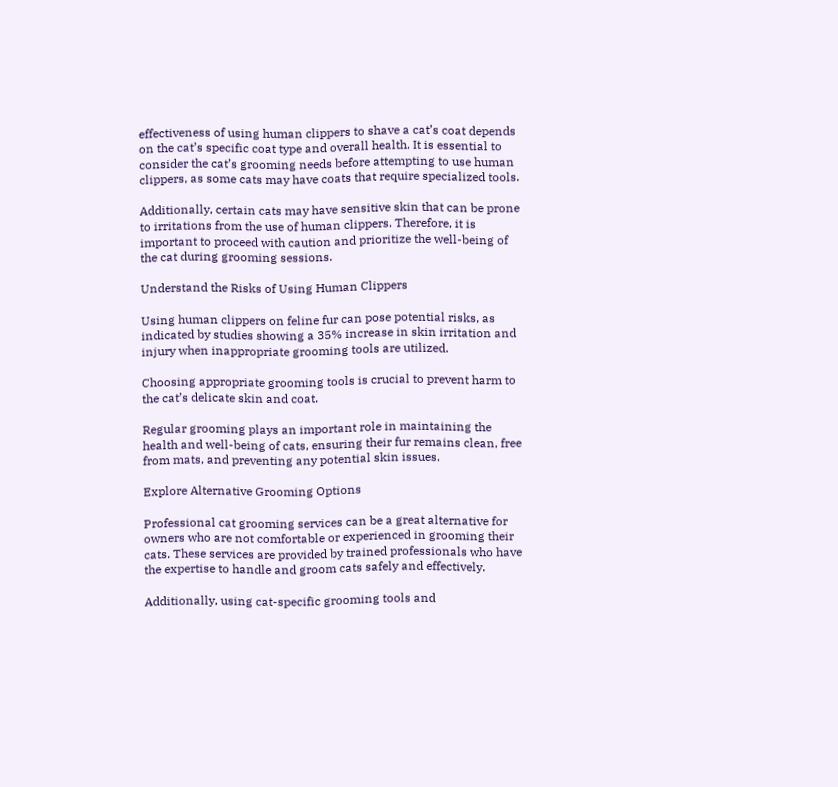effectiveness of using human clippers to shave a cat’s coat depends on the cat’s specific coat type and overall health. It is essential to consider the cat’s grooming needs before attempting to use human clippers, as some cats may have coats that require specialized tools.

Additionally, certain cats may have sensitive skin that can be prone to irritations from the use of human clippers. Therefore, it is important to proceed with caution and prioritize the well-being of the cat during grooming sessions.

Understand the Risks of Using Human Clippers

Using human clippers on feline fur can pose potential risks, as indicated by studies showing a 35% increase in skin irritation and injury when inappropriate grooming tools are utilized.

Choosing appropriate grooming tools is crucial to prevent harm to the cat’s delicate skin and coat.

Regular grooming plays an important role in maintaining the health and well-being of cats, ensuring their fur remains clean, free from mats, and preventing any potential skin issues.

Explore Alternative Grooming Options

Professional cat grooming services can be a great alternative for owners who are not comfortable or experienced in grooming their cats. These services are provided by trained professionals who have the expertise to handle and groom cats safely and effectively.

Additionally, using cat-specific grooming tools and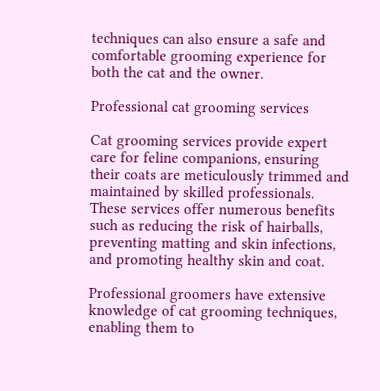techniques can also ensure a safe and comfortable grooming experience for both the cat and the owner.

Professional cat grooming services

Cat grooming services provide expert care for feline companions, ensuring their coats are meticulously trimmed and maintained by skilled professionals. These services offer numerous benefits such as reducing the risk of hairballs, preventing matting and skin infections, and promoting healthy skin and coat.

Professional groomers have extensive knowledge of cat grooming techniques, enabling them to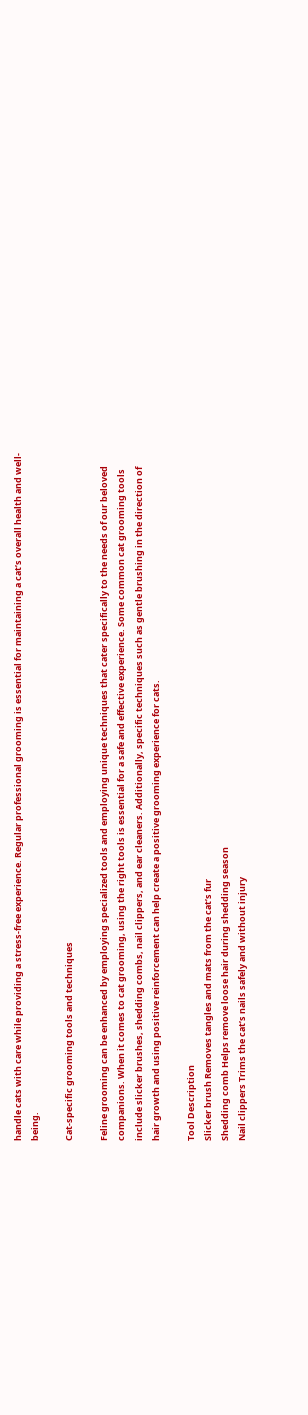handle cats with care while providing a stress-free experience. Regular professional grooming is essential for maintaining a cat’s overall health and well-being.

Cat-specific grooming tools and techniques

Feline grooming can be enhanced by employing specialized tools and employing unique techniques that cater specifically to the needs of our beloved companions. When it comes to cat grooming, using the right tools is essential for a safe and effective experience. Some common cat grooming tools include slicker brushes, shedding combs, nail clippers, and ear cleaners. Additionally, specific techniques such as gentle brushing in the direction of hair growth and using positive reinforcement can help create a positive grooming experience for cats.

Tool Description
Slicker brush Removes tangles and mats from the cat’s fur
Shedding comb Helps remove loose hair during shedding season
Nail clippers Trims the cat’s nails safely and without injury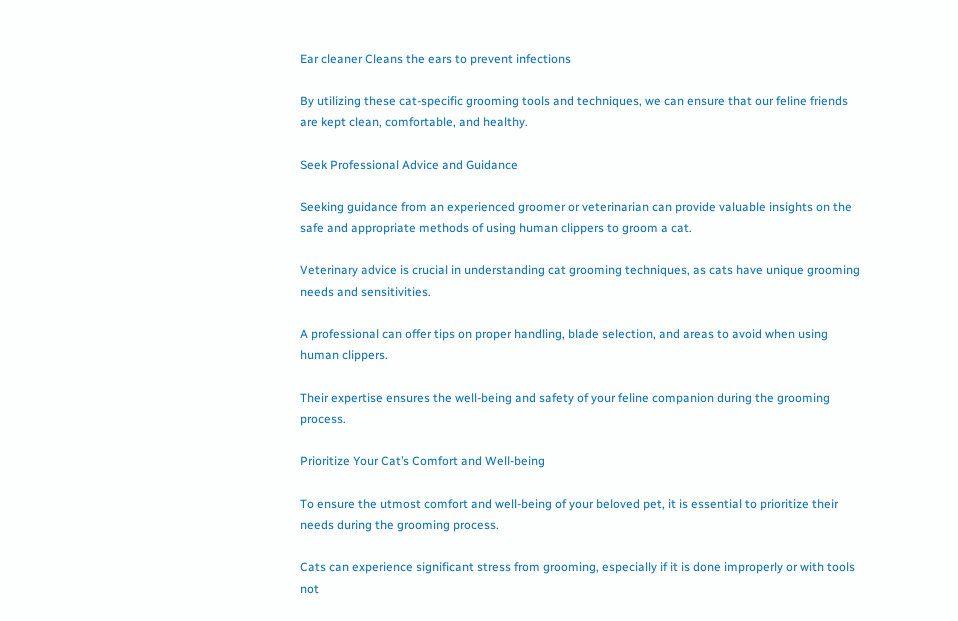Ear cleaner Cleans the ears to prevent infections

By utilizing these cat-specific grooming tools and techniques, we can ensure that our feline friends are kept clean, comfortable, and healthy.

Seek Professional Advice and Guidance

Seeking guidance from an experienced groomer or veterinarian can provide valuable insights on the safe and appropriate methods of using human clippers to groom a cat.

Veterinary advice is crucial in understanding cat grooming techniques, as cats have unique grooming needs and sensitivities.

A professional can offer tips on proper handling, blade selection, and areas to avoid when using human clippers.

Their expertise ensures the well-being and safety of your feline companion during the grooming process.

Prioritize Your Cat’s Comfort and Well-being

To ensure the utmost comfort and well-being of your beloved pet, it is essential to prioritize their needs during the grooming process.

Cats can experience significant stress from grooming, especially if it is done improperly or with tools not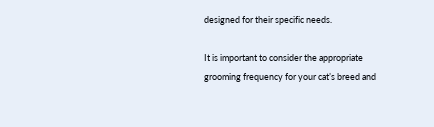designed for their specific needs.

It is important to consider the appropriate grooming frequency for your cat’s breed and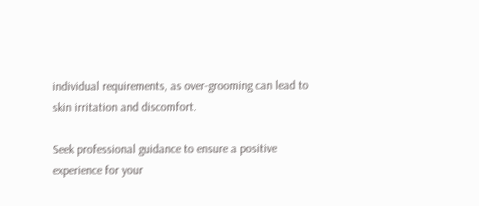individual requirements, as over-grooming can lead to skin irritation and discomfort.

Seek professional guidance to ensure a positive experience for your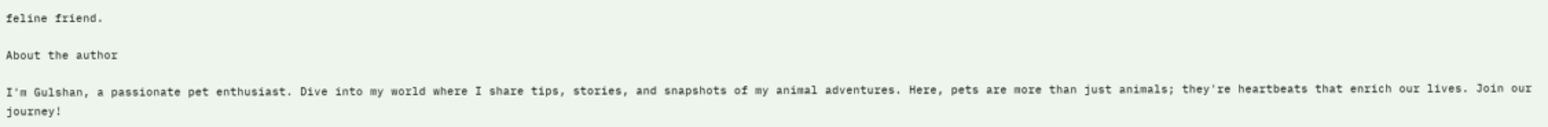feline friend.

About the author

I'm Gulshan, a passionate pet enthusiast. Dive into my world where I share tips, stories, and snapshots of my animal adventures. Here, pets are more than just animals; they're heartbeats that enrich our lives. Join our journey!